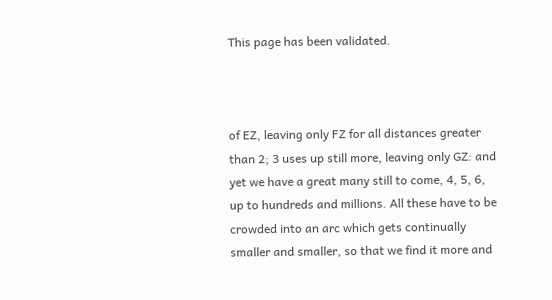This page has been validated.



of EZ, leaving only FZ for all distances greater than 2; 3 uses up still more, leaving only GZ: and yet we have a great many still to come, 4, 5, 6, up to hundreds and millions. All these have to be crowded into an arc which gets continually smaller and smaller, so that we find it more and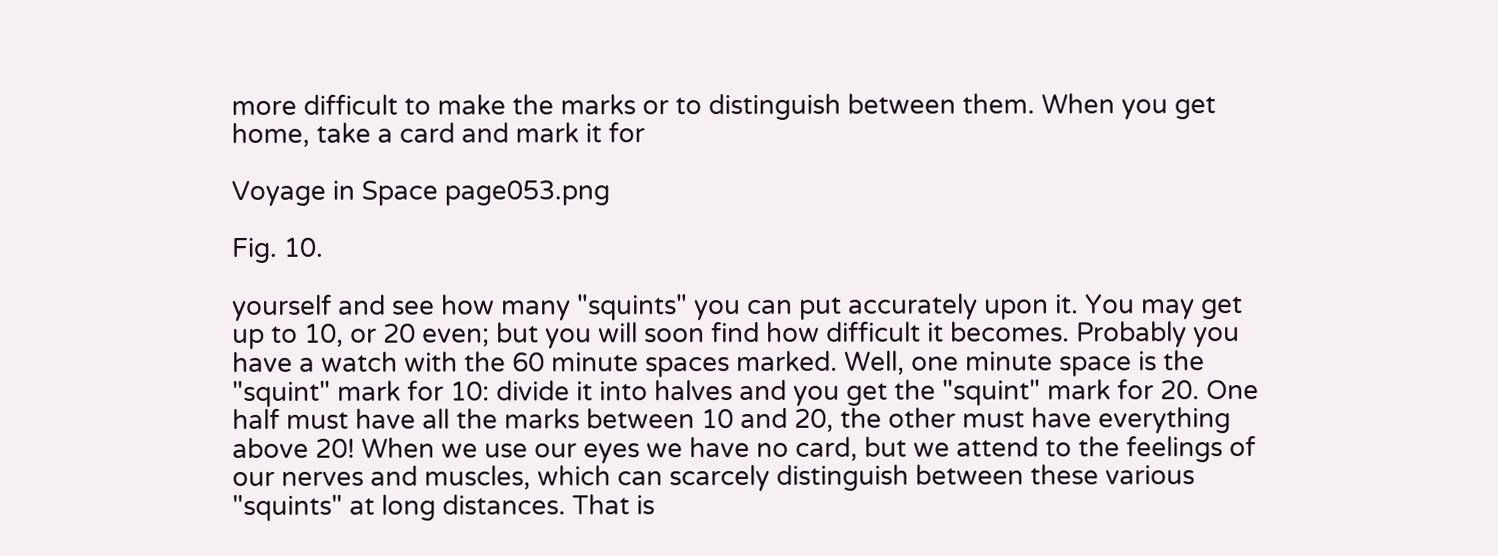more difficult to make the marks or to distinguish between them. When you get home, take a card and mark it for

Voyage in Space page053.png

Fig. 10.

yourself and see how many "squints" you can put accurately upon it. You may get up to 10, or 20 even; but you will soon find how difficult it becomes. Probably you have a watch with the 60 minute spaces marked. Well, one minute space is the "squint" mark for 10: divide it into halves and you get the "squint" mark for 20. One half must have all the marks between 10 and 20, the other must have everything above 20! When we use our eyes we have no card, but we attend to the feelings of our nerves and muscles, which can scarcely distinguish between these various "squints" at long distances. That is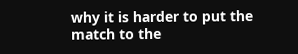why it is harder to put the match to the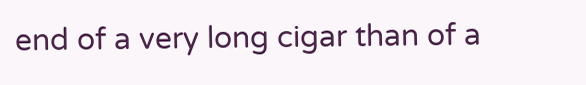end of a very long cigar than of a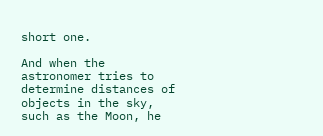short one.

And when the astronomer tries to determine distances of objects in the sky, such as the Moon, he